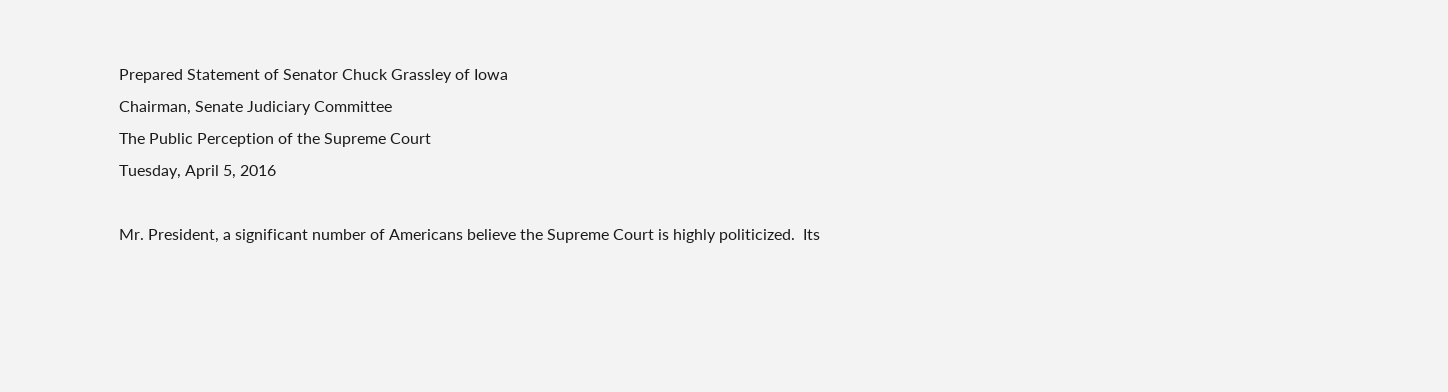Prepared Statement of Senator Chuck Grassley of Iowa
Chairman, Senate Judiciary Committee
The Public Perception of the Supreme Court
Tuesday, April 5, 2016

Mr. President, a significant number of Americans believe the Supreme Court is highly politicized.  Its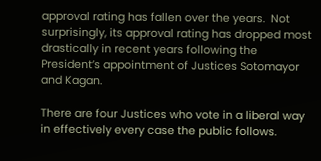approval rating has fallen over the years.  Not surprisingly, its approval rating has dropped most drastically in recent years following the President’s appointment of Justices Sotomayor and Kagan.

There are four Justices who vote in a liberal way in effectively every case the public follows.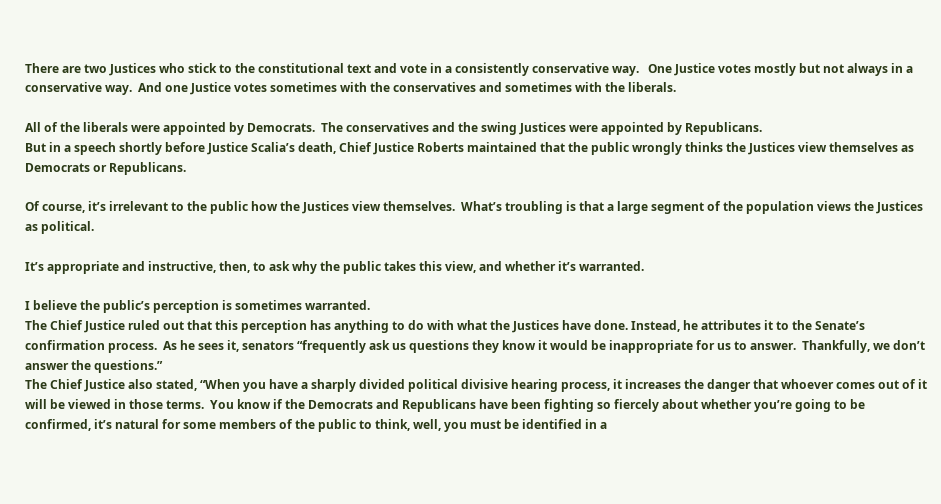There are two Justices who stick to the constitutional text and vote in a consistently conservative way.   One Justice votes mostly but not always in a conservative way.  And one Justice votes sometimes with the conservatives and sometimes with the liberals.

All of the liberals were appointed by Democrats.  The conservatives and the swing Justices were appointed by Republicans.
But in a speech shortly before Justice Scalia’s death, Chief Justice Roberts maintained that the public wrongly thinks the Justices view themselves as Democrats or Republicans.

Of course, it’s irrelevant to the public how the Justices view themselves.  What’s troubling is that a large segment of the population views the Justices as political.

It’s appropriate and instructive, then, to ask why the public takes this view, and whether it’s warranted.

I believe the public’s perception is sometimes warranted.
The Chief Justice ruled out that this perception has anything to do with what the Justices have done. Instead, he attributes it to the Senate’s confirmation process.  As he sees it, senators “frequently ask us questions they know it would be inappropriate for us to answer.  Thankfully, we don’t answer the questions.”
The Chief Justice also stated, “When you have a sharply divided political divisive hearing process, it increases the danger that whoever comes out of it will be viewed in those terms.  You know if the Democrats and Republicans have been fighting so fiercely about whether you’re going to be confirmed, it’s natural for some members of the public to think, well, you must be identified in a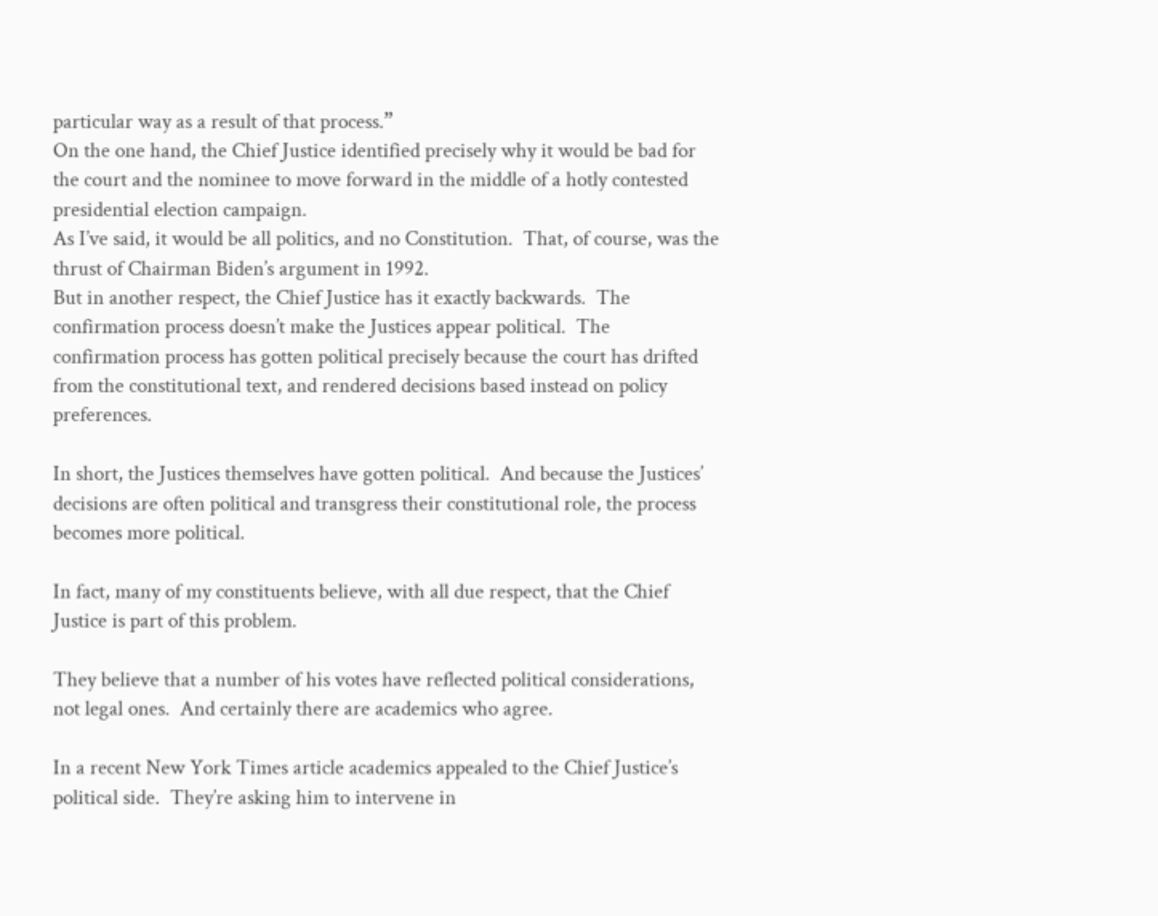particular way as a result of that process.”
On the one hand, the Chief Justice identified precisely why it would be bad for the court and the nominee to move forward in the middle of a hotly contested presidential election campaign.
As I’ve said, it would be all politics, and no Constitution.  That, of course, was the thrust of Chairman Biden’s argument in 1992.
But in another respect, the Chief Justice has it exactly backwards.  The confirmation process doesn’t make the Justices appear political.  The confirmation process has gotten political precisely because the court has drifted from the constitutional text, and rendered decisions based instead on policy preferences.

In short, the Justices themselves have gotten political.  And because the Justices’ decisions are often political and transgress their constitutional role, the process becomes more political.

In fact, many of my constituents believe, with all due respect, that the Chief Justice is part of this problem.

They believe that a number of his votes have reflected political considerations, not legal ones.  And certainly there are academics who agree.

In a recent New York Times article academics appealed to the Chief Justice’s political side.  They’re asking him to intervene in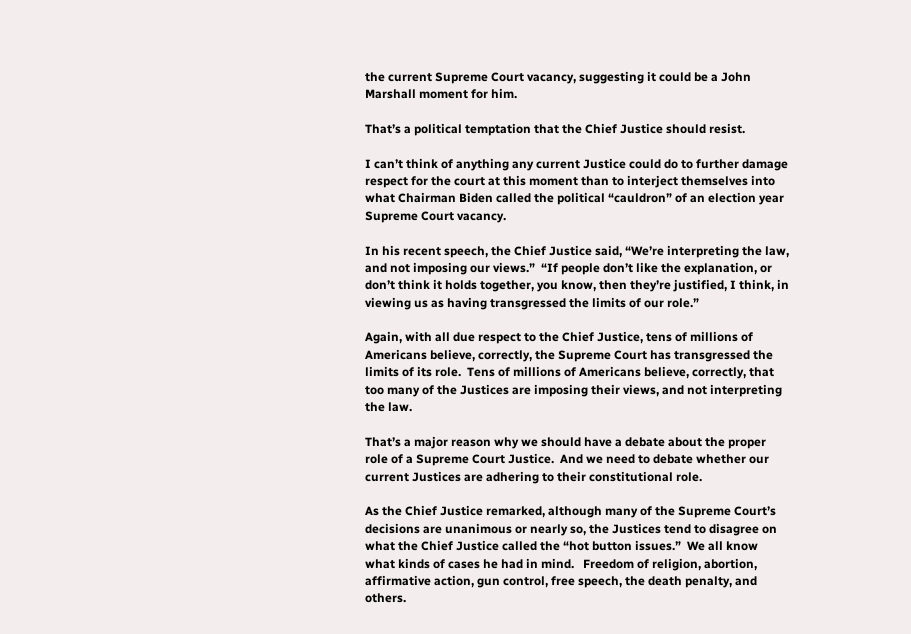the current Supreme Court vacancy, suggesting it could be a John Marshall moment for him.

That’s a political temptation that the Chief Justice should resist.

I can’t think of anything any current Justice could do to further damage respect for the court at this moment than to interject themselves into what Chairman Biden called the political “cauldron” of an election year Supreme Court vacancy.

In his recent speech, the Chief Justice said, “We’re interpreting the law, and not imposing our views.”  “If people don’t like the explanation, or don’t think it holds together, you know, then they’re justified, I think, in viewing us as having transgressed the limits of our role.”

Again, with all due respect to the Chief Justice, tens of millions of Americans believe, correctly, the Supreme Court has transgressed the limits of its role.  Tens of millions of Americans believe, correctly, that too many of the Justices are imposing their views, and not interpreting the law.

That’s a major reason why we should have a debate about the proper role of a Supreme Court Justice.  And we need to debate whether our current Justices are adhering to their constitutional role.

As the Chief Justice remarked, although many of the Supreme Court’s decisions are unanimous or nearly so, the Justices tend to disagree on what the Chief Justice called the “hot button issues.”  We all know what kinds of cases he had in mind.   Freedom of religion, abortion, affirmative action, gun control, free speech, the death penalty, and others.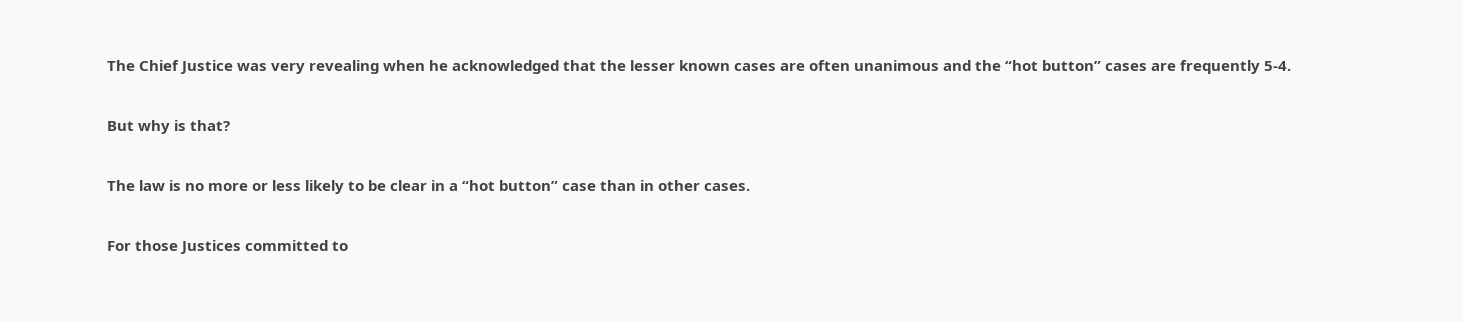The Chief Justice was very revealing when he acknowledged that the lesser known cases are often unanimous and the “hot button” cases are frequently 5-4.

But why is that?

The law is no more or less likely to be clear in a “hot button” case than in other cases.

For those Justices committed to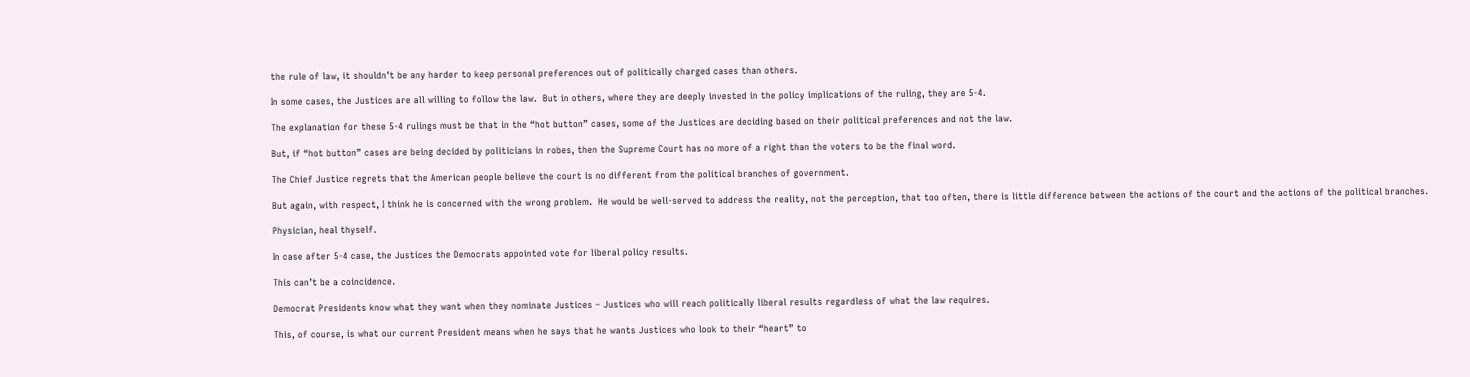the rule of law, it shouldn’t be any harder to keep personal preferences out of politically charged cases than others.

In some cases, the Justices are all willing to follow the law.  But in others, where they are deeply invested in the policy implications of the ruling, they are 5-4.

The explanation for these 5-4 rulings must be that in the “hot button” cases, some of the Justices are deciding based on their political preferences and not the law.

But, if “hot button” cases are being decided by politicians in robes, then the Supreme Court has no more of a right than the voters to be the final word.

The Chief Justice regrets that the American people believe the court is no different from the political branches of government.

But again, with respect, I think he is concerned with the wrong problem.  He would be well-served to address the reality, not the perception, that too often, there is little difference between the actions of the court and the actions of the political branches.

Physician, heal thyself.

In case after 5-4 case, the Justices the Democrats appointed vote for liberal policy results.

This can’t be a coincidence.

Democrat Presidents know what they want when they nominate Justices – Justices who will reach politically liberal results regardless of what the law requires.

This, of course, is what our current President means when he says that he wants Justices who look to their “heart” to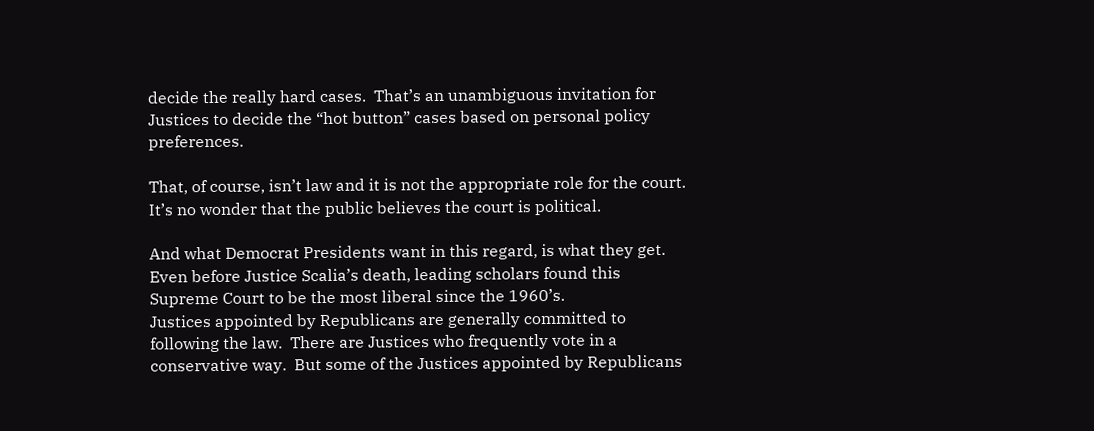decide the really hard cases.  That’s an unambiguous invitation for Justices to decide the “hot button” cases based on personal policy preferences.

That, of course, isn’t law and it is not the appropriate role for the court.
It’s no wonder that the public believes the court is political.

And what Democrat Presidents want in this regard, is what they get.  Even before Justice Scalia’s death, leading scholars found this Supreme Court to be the most liberal since the 1960’s.
Justices appointed by Republicans are generally committed to following the law.  There are Justices who frequently vote in a conservative way.  But some of the Justices appointed by Republicans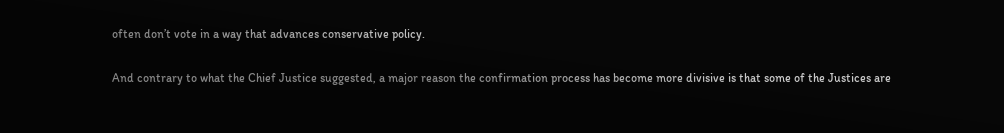often don’t vote in a way that advances conservative policy.

And contrary to what the Chief Justice suggested, a major reason the confirmation process has become more divisive is that some of the Justices are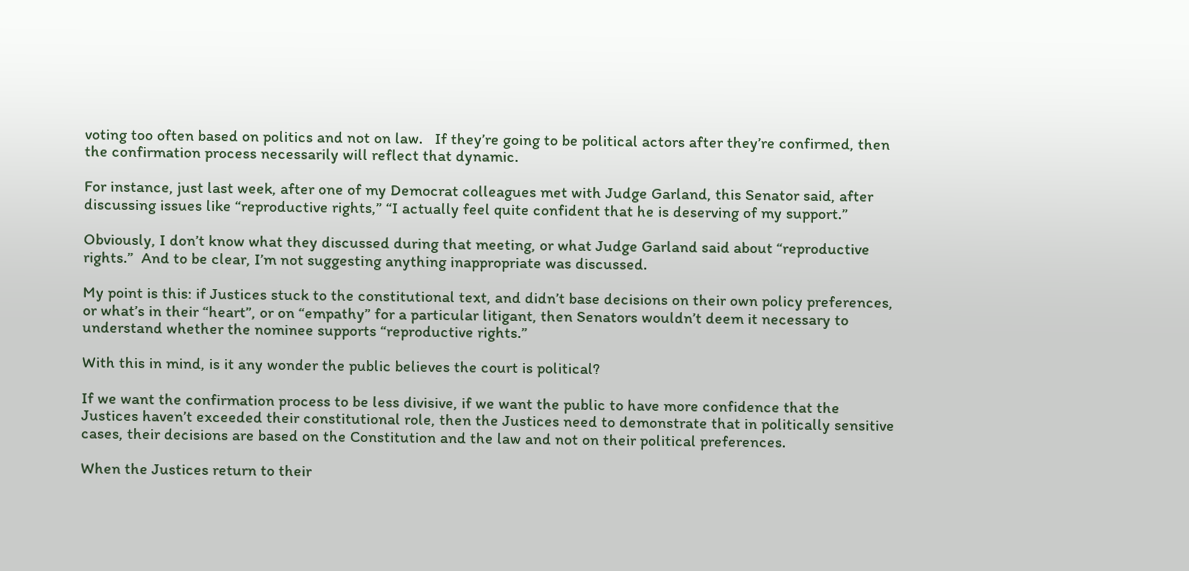voting too often based on politics and not on law.   If they’re going to be political actors after they’re confirmed, then the confirmation process necessarily will reflect that dynamic.

For instance, just last week, after one of my Democrat colleagues met with Judge Garland, this Senator said, after discussing issues like “reproductive rights,” “I actually feel quite confident that he is deserving of my support.”

Obviously, I don’t know what they discussed during that meeting, or what Judge Garland said about “reproductive rights.”  And to be clear, I’m not suggesting anything inappropriate was discussed.

My point is this: if Justices stuck to the constitutional text, and didn’t base decisions on their own policy preferences, or what’s in their “heart”, or on “empathy” for a particular litigant, then Senators wouldn’t deem it necessary to understand whether the nominee supports “reproductive rights.”

With this in mind, is it any wonder the public believes the court is political?

If we want the confirmation process to be less divisive, if we want the public to have more confidence that the Justices haven’t exceeded their constitutional role, then the Justices need to demonstrate that in politically sensitive cases, their decisions are based on the Constitution and the law and not on their political preferences.

When the Justices return to their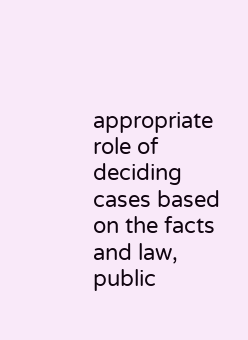appropriate role of deciding cases based on the facts and law, public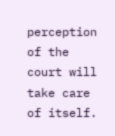perception of the court will take care of itself.